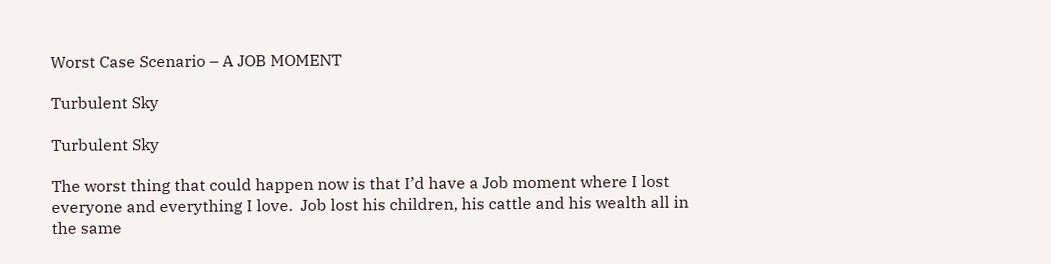Worst Case Scenario – A JOB MOMENT

Turbulent Sky

Turbulent Sky

The worst thing that could happen now is that I’d have a Job moment where I lost everyone and everything I love.  Job lost his children, his cattle and his wealth all in the same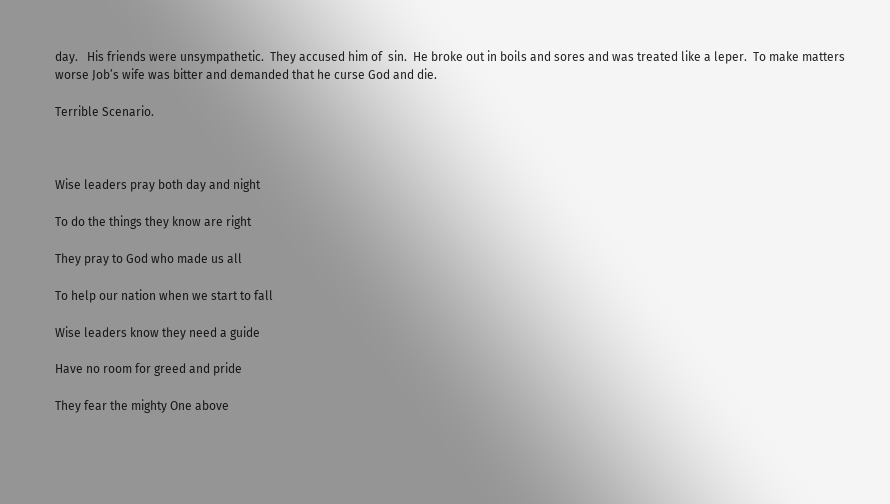day.   His friends were unsympathetic.  They accused him of  sin.  He broke out in boils and sores and was treated like a leper.  To make matters worse Job’s wife was bitter and demanded that he curse God and die.

Terrible Scenario.



Wise leaders pray both day and night

To do the things they know are right

They pray to God who made us all

To help our nation when we start to fall

Wise leaders know they need a guide

Have no room for greed and pride

They fear the mighty One above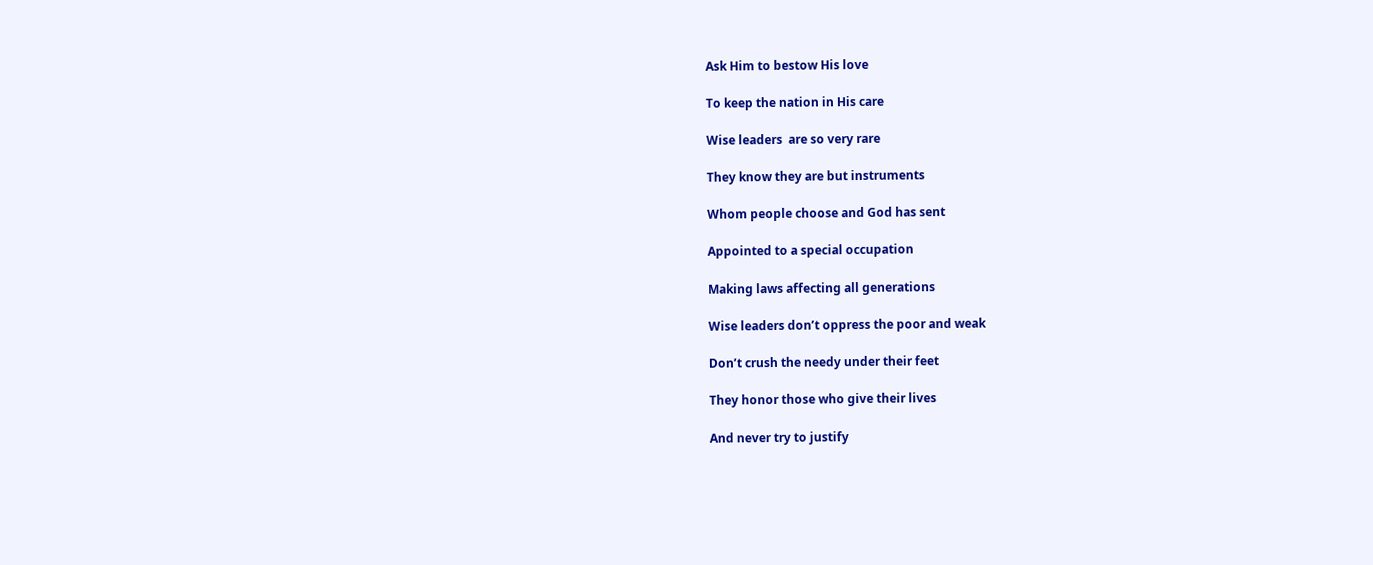Ask Him to bestow His love

To keep the nation in His care

Wise leaders  are so very rare

They know they are but instruments

Whom people choose and God has sent

Appointed to a special occupation

Making laws affecting all generations

Wise leaders don’t oppress the poor and weak

Don’t crush the needy under their feet

They honor those who give their lives

And never try to justify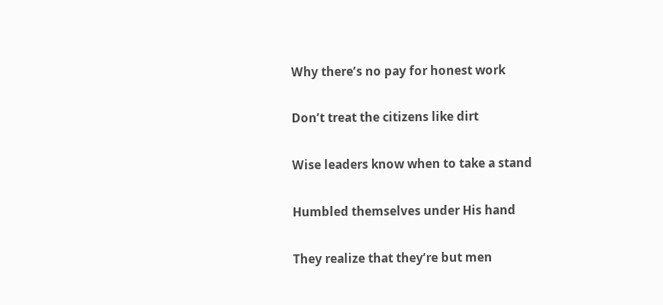Why there’s no pay for honest work

Don’t treat the citizens like dirt

Wise leaders know when to take a stand

Humbled themselves under His hand

They realize that they’re but men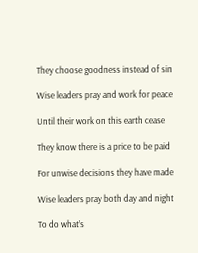They choose goodness instead of sin

Wise leaders pray and work for peace

Until their work on this earth cease

They know there is a price to be paid

For unwise decisions they have made

Wise leaders pray both day and night

To do what’s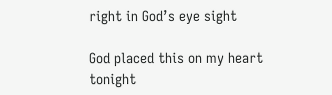right in God’s eye sight

God placed this on my heart tonight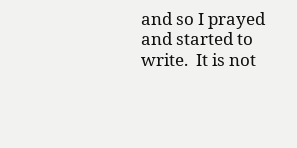and so I prayed and started to write.  It is not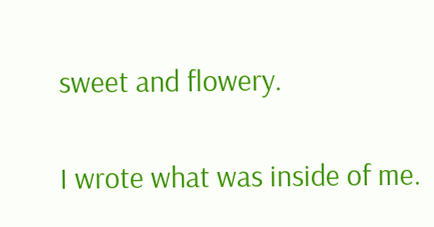sweet and flowery.

I wrote what was inside of me.